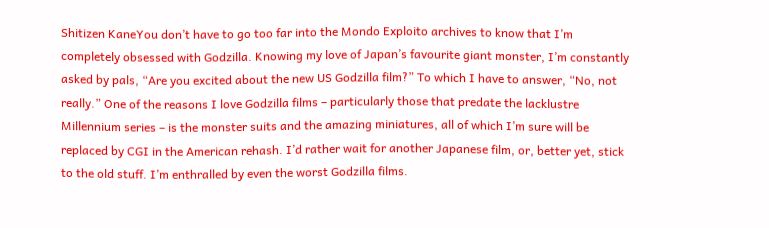Shitizen KaneYou don’t have to go too far into the Mondo Exploito archives to know that I’m completely obsessed with Godzilla. Knowing my love of Japan’s favourite giant monster, I’m constantly asked by pals, “Are you excited about the new US Godzilla film?” To which I have to answer, “No, not really.” One of the reasons I love Godzilla films – particularly those that predate the lacklustre Millennium series – is the monster suits and the amazing miniatures, all of which I’m sure will be replaced by CGI in the American rehash. I’d rather wait for another Japanese film, or, better yet, stick to the old stuff. I’m enthralled by even the worst Godzilla films.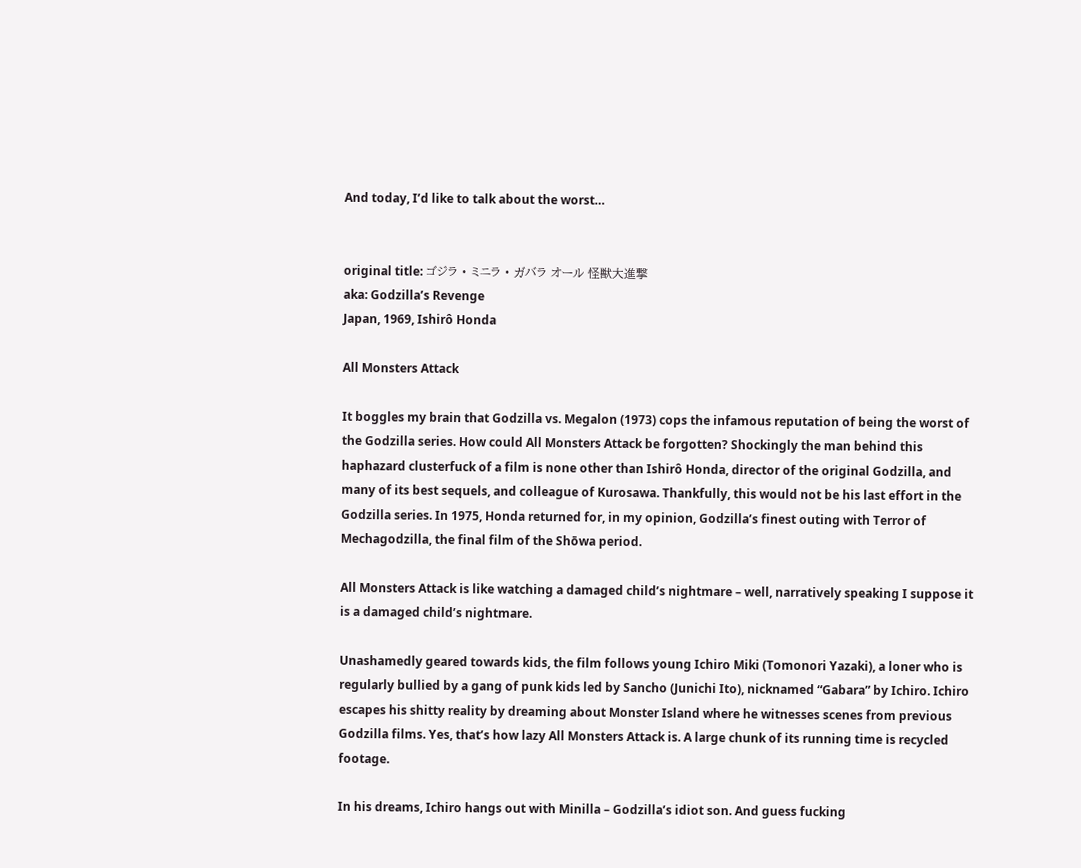And today, I’d like to talk about the worst…


original title: ゴジラ • ミニラ • ガバラ オール 怪獣大進撃
aka: Godzilla’s Revenge
Japan, 1969, Ishirô Honda

All Monsters Attack

It boggles my brain that Godzilla vs. Megalon (1973) cops the infamous reputation of being the worst of the Godzilla series. How could All Monsters Attack be forgotten? Shockingly the man behind this haphazard clusterfuck of a film is none other than Ishirô Honda, director of the original Godzilla, and many of its best sequels, and colleague of Kurosawa. Thankfully, this would not be his last effort in the Godzilla series. In 1975, Honda returned for, in my opinion, Godzilla’s finest outing with Terror of Mechagodzilla, the final film of the Shōwa period.

All Monsters Attack is like watching a damaged child’s nightmare – well, narratively speaking I suppose it is a damaged child’s nightmare.

Unashamedly geared towards kids, the film follows young Ichiro Miki (Tomonori Yazaki), a loner who is regularly bullied by a gang of punk kids led by Sancho (Junichi Ito), nicknamed “Gabara” by Ichiro. Ichiro escapes his shitty reality by dreaming about Monster Island where he witnesses scenes from previous Godzilla films. Yes, that’s how lazy All Monsters Attack is. A large chunk of its running time is recycled footage.

In his dreams, Ichiro hangs out with Minilla – Godzilla’s idiot son. And guess fucking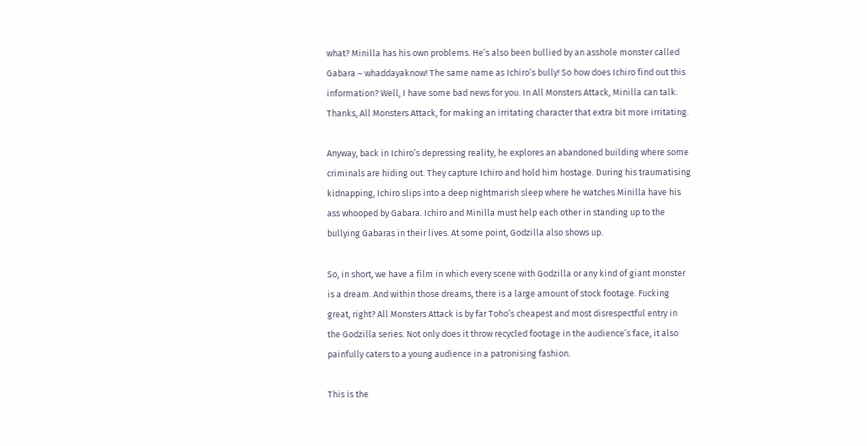what? Minilla has his own problems. He’s also been bullied by an asshole monster called Gabara – whaddayaknow! The same name as Ichiro’s bully! So how does Ichiro find out this information? Well, I have some bad news for you. In All Monsters Attack, Minilla can talk. Thanks, All Monsters Attack, for making an irritating character that extra bit more irritating.

Anyway, back in Ichiro’s depressing reality, he explores an abandoned building where some criminals are hiding out. They capture Ichiro and hold him hostage. During his traumatising kidnapping, Ichiro slips into a deep nightmarish sleep where he watches Minilla have his ass whooped by Gabara. Ichiro and Minilla must help each other in standing up to the bullying Gabaras in their lives. At some point, Godzilla also shows up.

So, in short, we have a film in which every scene with Godzilla or any kind of giant monster is a dream. And within those dreams, there is a large amount of stock footage. Fucking great, right? All Monsters Attack is by far Toho’s cheapest and most disrespectful entry in the Godzilla series. Not only does it throw recycled footage in the audience’s face, it also painfully caters to a young audience in a patronising fashion.

This is the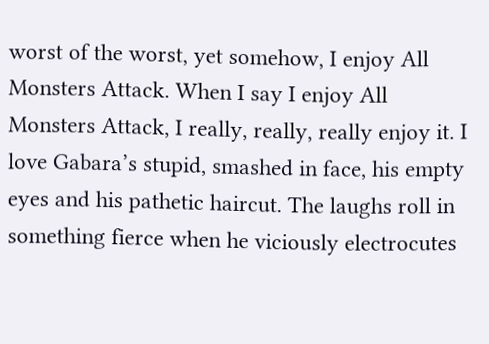worst of the worst, yet somehow, I enjoy All Monsters Attack. When I say I enjoy All Monsters Attack, I really, really, really enjoy it. I love Gabara’s stupid, smashed in face, his empty eyes and his pathetic haircut. The laughs roll in something fierce when he viciously electrocutes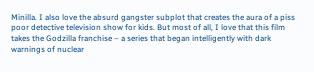Minilla. I also love the absurd gangster subplot that creates the aura of a piss poor detective television show for kids. But most of all, I love that this film takes the Godzilla franchise – a series that began intelligently with dark warnings of nuclear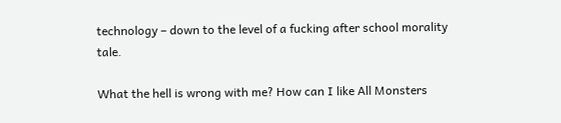technology – down to the level of a fucking after school morality tale.

What the hell is wrong with me? How can I like All Monsters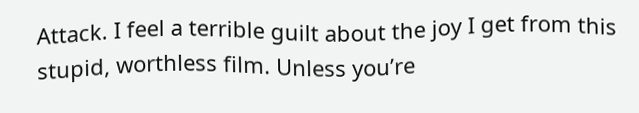Attack. I feel a terrible guilt about the joy I get from this stupid, worthless film. Unless you’re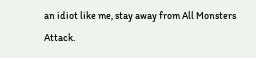an idiot like me, stay away from All Monsters Attack.